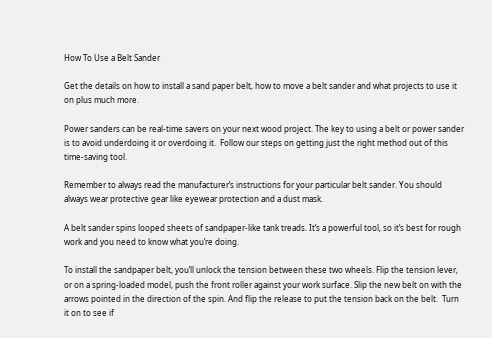How To Use a Belt Sander

Get the details on how to install a sand paper belt, how to move a belt sander and what projects to use it on plus much more.

Power sanders can be real-time savers on your next wood project. The key to using a belt or power sander is to avoid underdoing it or overdoing it.  Follow our steps on getting just the right method out of this time-saving tool.

Remember to always read the manufacturer’s instructions for your particular belt sander. You should always wear protective gear like eyewear protection and a dust mask.

A belt sander spins looped sheets of sandpaper-like tank treads. It’s a powerful tool, so it’s best for rough work and you need to know what you’re doing.

To install the sandpaper belt, you’ll unlock the tension between these two wheels. Flip the tension lever, or on a spring-loaded model, push the front roller against your work surface. Slip the new belt on with the arrows pointed in the direction of the spin. And flip the release to put the tension back on the belt.  Turn it on to see if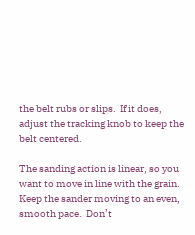the belt rubs or slips.  If it does, adjust the tracking knob to keep the belt centered.

The sanding action is linear, so you want to move in line with the grain. Keep the sander moving to an even, smooth pace.  Don’t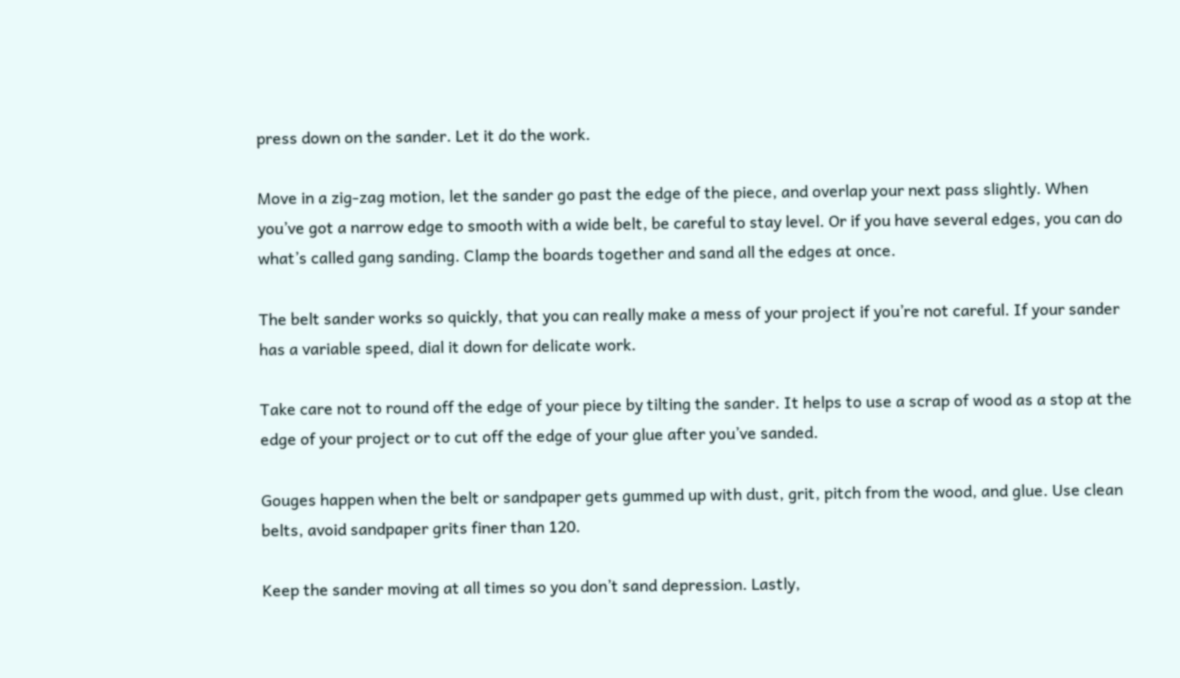press down on the sander. Let it do the work.

Move in a zig-zag motion, let the sander go past the edge of the piece, and overlap your next pass slightly. When you’ve got a narrow edge to smooth with a wide belt, be careful to stay level. Or if you have several edges, you can do what’s called gang sanding. Clamp the boards together and sand all the edges at once.

The belt sander works so quickly, that you can really make a mess of your project if you’re not careful. If your sander has a variable speed, dial it down for delicate work.

Take care not to round off the edge of your piece by tilting the sander. It helps to use a scrap of wood as a stop at the edge of your project or to cut off the edge of your glue after you’ve sanded.

Gouges happen when the belt or sandpaper gets gummed up with dust, grit, pitch from the wood, and glue. Use clean belts, avoid sandpaper grits finer than 120.

Keep the sander moving at all times so you don’t sand depression. Lastly,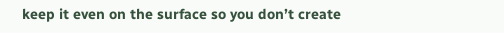keep it even on the surface so you don’t create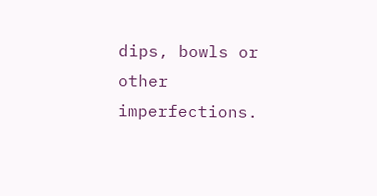dips, bowls or other imperfections.